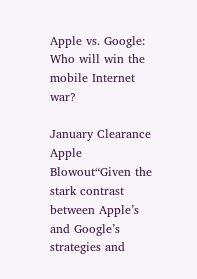Apple vs. Google: Who will win the mobile Internet war?

January Clearance Apple Blowout“Given the stark contrast between Apple’s and Google’s strategies and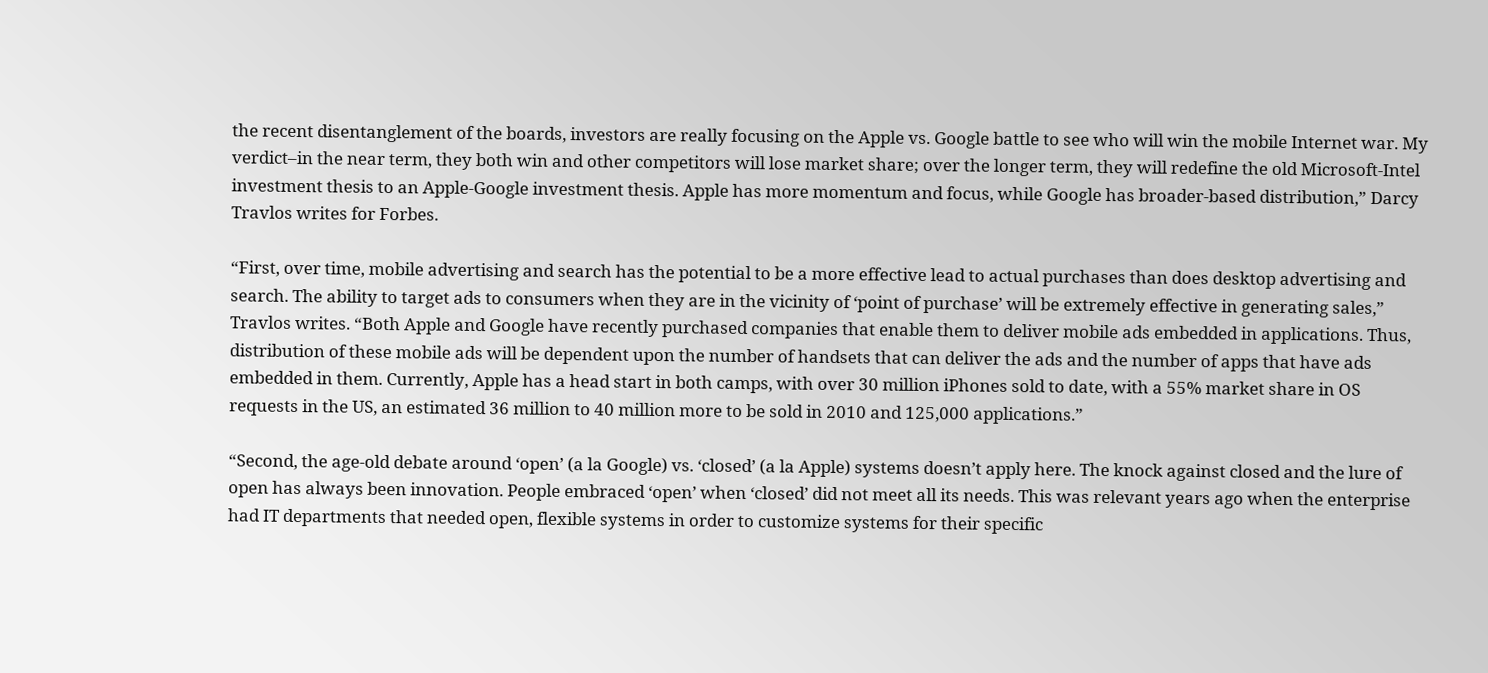the recent disentanglement of the boards, investors are really focusing on the Apple vs. Google battle to see who will win the mobile Internet war. My verdict–in the near term, they both win and other competitors will lose market share; over the longer term, they will redefine the old Microsoft-Intel investment thesis to an Apple-Google investment thesis. Apple has more momentum and focus, while Google has broader-based distribution,” Darcy Travlos writes for Forbes.

“First, over time, mobile advertising and search has the potential to be a more effective lead to actual purchases than does desktop advertising and search. The ability to target ads to consumers when they are in the vicinity of ‘point of purchase’ will be extremely effective in generating sales,” Travlos writes. “Both Apple and Google have recently purchased companies that enable them to deliver mobile ads embedded in applications. Thus, distribution of these mobile ads will be dependent upon the number of handsets that can deliver the ads and the number of apps that have ads embedded in them. Currently, Apple has a head start in both camps, with over 30 million iPhones sold to date, with a 55% market share in OS requests in the US, an estimated 36 million to 40 million more to be sold in 2010 and 125,000 applications.”

“Second, the age-old debate around ‘open’ (a la Google) vs. ‘closed’ (a la Apple) systems doesn’t apply here. The knock against closed and the lure of open has always been innovation. People embraced ‘open’ when ‘closed’ did not meet all its needs. This was relevant years ago when the enterprise had IT departments that needed open, flexible systems in order to customize systems for their specific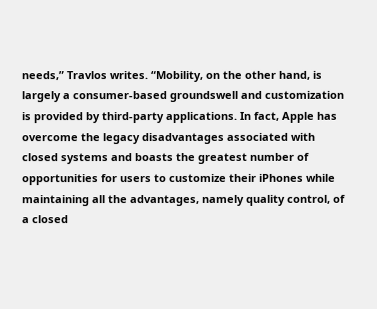needs,” Travlos writes. “Mobility, on the other hand, is largely a consumer-based groundswell and customization is provided by third-party applications. In fact, Apple has overcome the legacy disadvantages associated with closed systems and boasts the greatest number of opportunities for users to customize their iPhones while maintaining all the advantages, namely quality control, of a closed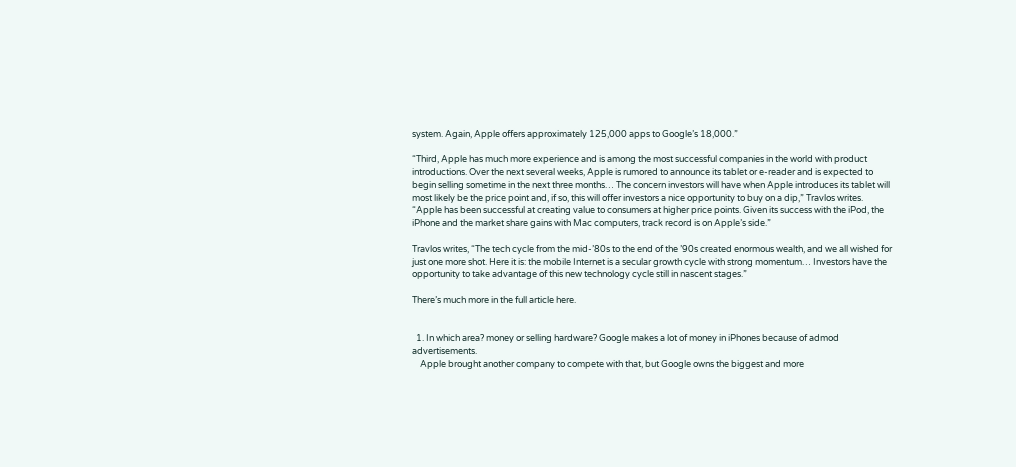system. Again, Apple offers approximately 125,000 apps to Google’s 18,000.”

“Third, Apple has much more experience and is among the most successful companies in the world with product introductions. Over the next several weeks, Apple is rumored to announce its tablet or e-reader and is expected to begin selling sometime in the next three months… The concern investors will have when Apple introduces its tablet will most likely be the price point and, if so, this will offer investors a nice opportunity to buy on a dip,” Travlos writes. “Apple has been successful at creating value to consumers at higher price points. Given its success with the iPod, the iPhone and the market share gains with Mac computers, track record is on Apple’s side.”

Travlos writes, “The tech cycle from the mid-’80s to the end of the ’90s created enormous wealth, and we all wished for just one more shot. Here it is: the mobile Internet is a secular growth cycle with strong momentum… Investors have the opportunity to take advantage of this new technology cycle still in nascent stages.”

There’s much more in the full article here.


  1. In which area? money or selling hardware? Google makes a lot of money in iPhones because of admod advertisements.
    Apple brought another company to compete with that, but Google owns the biggest and more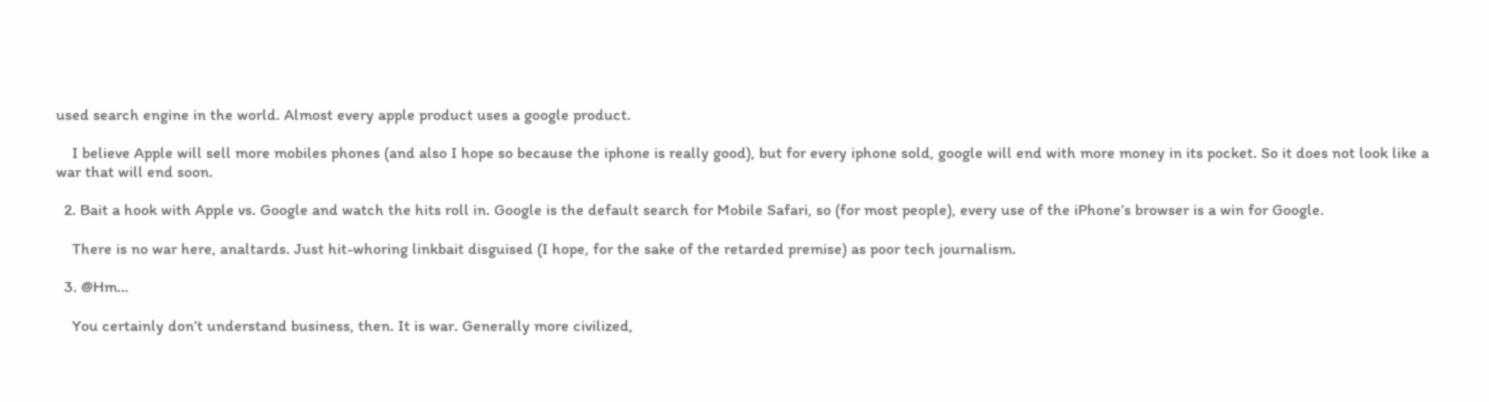used search engine in the world. Almost every apple product uses a google product.

    I believe Apple will sell more mobiles phones (and also I hope so because the iphone is really good), but for every iphone sold, google will end with more money in its pocket. So it does not look like a war that will end soon.

  2. Bait a hook with Apple vs. Google and watch the hits roll in. Google is the default search for Mobile Safari, so (for most people), every use of the iPhone’s browser is a win for Google.

    There is no war here, analtards. Just hit-whoring linkbait disguised (I hope, for the sake of the retarded premise) as poor tech journalism.

  3. @Hm…

    You certainly don’t understand business, then. It is war. Generally more civilized,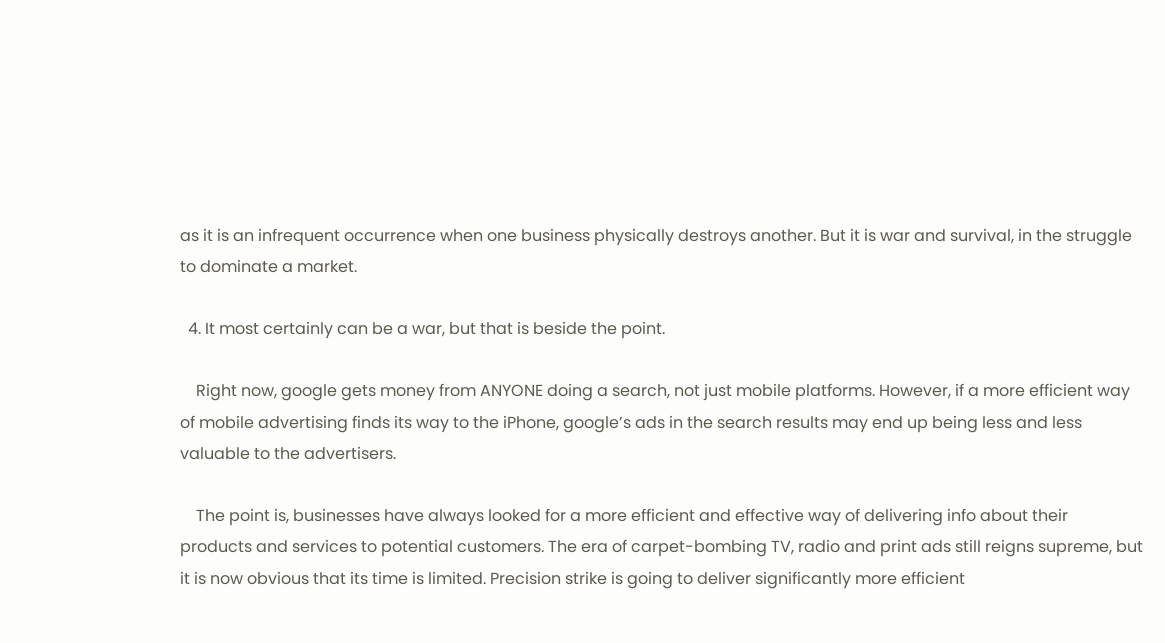as it is an infrequent occurrence when one business physically destroys another. But it is war and survival, in the struggle to dominate a market.

  4. It most certainly can be a war, but that is beside the point.

    Right now, google gets money from ANYONE doing a search, not just mobile platforms. However, if a more efficient way of mobile advertising finds its way to the iPhone, google’s ads in the search results may end up being less and less valuable to the advertisers.

    The point is, businesses have always looked for a more efficient and effective way of delivering info about their products and services to potential customers. The era of carpet-bombing TV, radio and print ads still reigns supreme, but it is now obvious that its time is limited. Precision strike is going to deliver significantly more efficient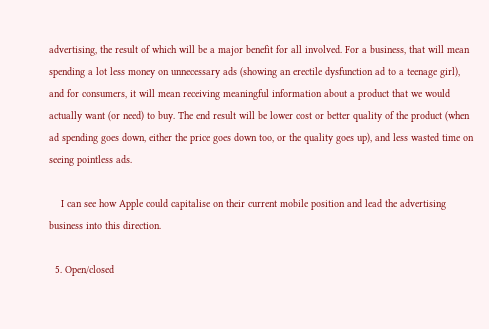advertising, the result of which will be a major benefit for all involved. For a business, that will mean spending a lot less money on unnecessary ads (showing an erectile dysfunction ad to a teenage girl), and for consumers, it will mean receiving meaningful information about a product that we would actually want (or need) to buy. The end result will be lower cost or better quality of the product (when ad spending goes down, either the price goes down too, or the quality goes up), and less wasted time on seeing pointless ads.

    I can see how Apple could capitalise on their current mobile position and lead the advertising business into this direction.

  5. Open/closed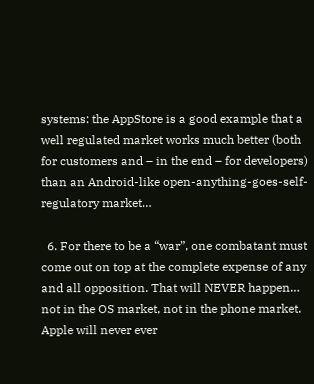systems: the AppStore is a good example that a well regulated market works much better (both for customers and – in the end – for developers) than an Android-like open-anything-goes-self-regulatory market…

  6. For there to be a “war”, one combatant must come out on top at the complete expense of any and all opposition. That will NEVER happen… not in the OS market, not in the phone market. Apple will never ever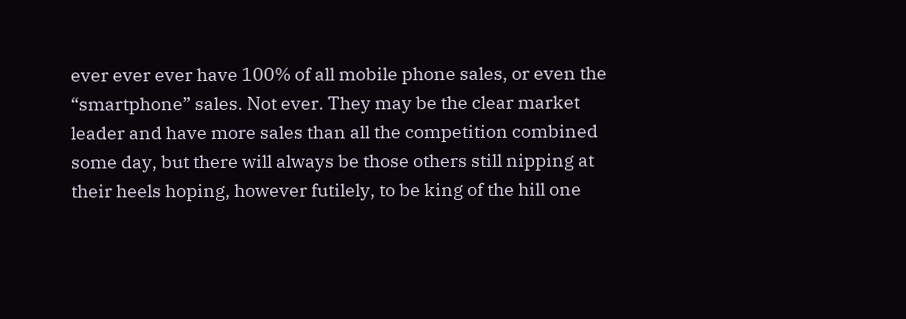ever ever ever have 100% of all mobile phone sales, or even the “smartphone” sales. Not ever. They may be the clear market leader and have more sales than all the competition combined some day, but there will always be those others still nipping at their heels hoping, however futilely, to be king of the hill one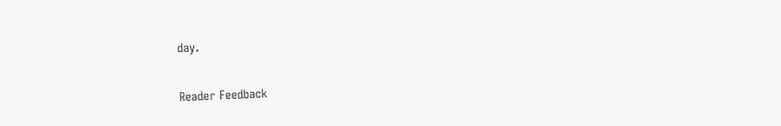day.

Reader Feedback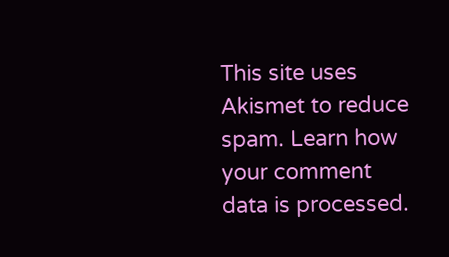This site uses Akismet to reduce spam. Learn how your comment data is processed.